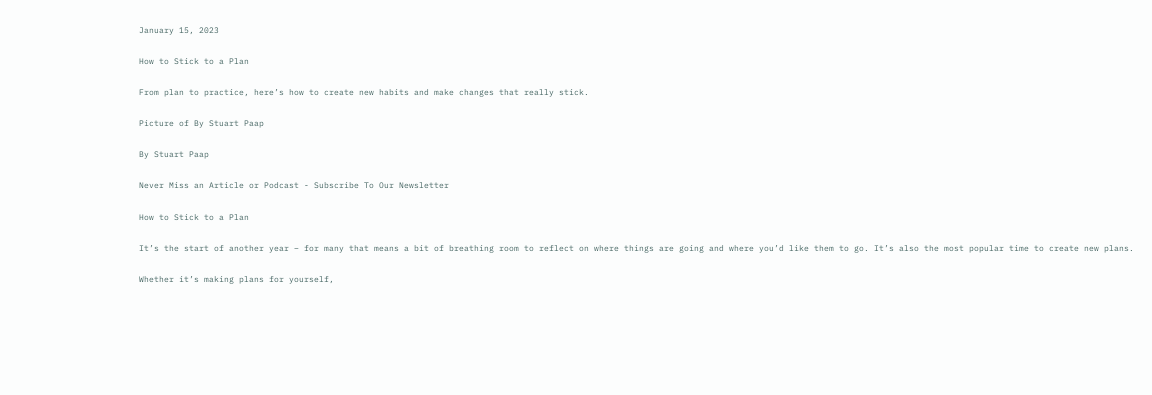January 15, 2023

How to Stick to a Plan

From plan to practice, here’s how to create new habits and make changes that really stick.

Picture of By Stuart Paap

By Stuart Paap

Never Miss an Article or Podcast - Subscribe To Our Newsletter

How to Stick to a Plan

It’s the start of another year – for many that means a bit of breathing room to reflect on where things are going and where you’d like them to go. It’s also the most popular time to create new plans.

Whether it’s making plans for yourself,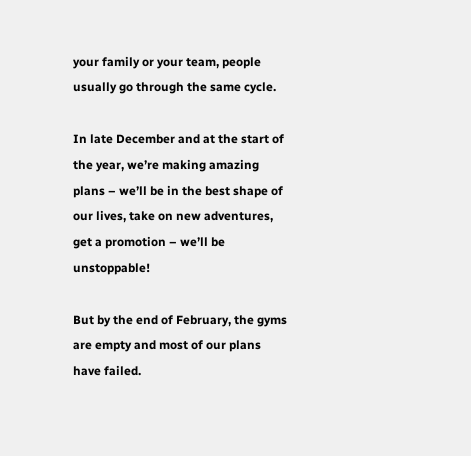your family or your team, people usually go through the same cycle.

In late December and at the start of the year, we’re making amazing plans – we’ll be in the best shape of our lives, take on new adventures, get a promotion – we’ll be unstoppable!

But by the end of February, the gyms are empty and most of our plans have failed.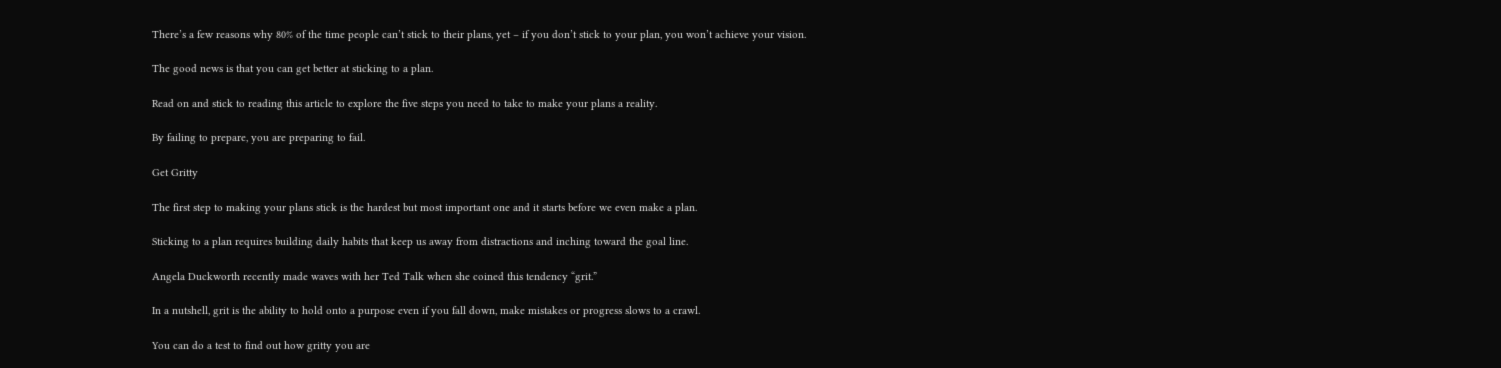There’s a few reasons why 80% of the time people can’t stick to their plans, yet – if you don’t stick to your plan, you won’t achieve your vision.

The good news is that you can get better at sticking to a plan.

Read on and stick to reading this article to explore the five steps you need to take to make your plans a reality.

By failing to prepare, you are preparing to fail.

Get Gritty

The first step to making your plans stick is the hardest but most important one and it starts before we even make a plan.

Sticking to a plan requires building daily habits that keep us away from distractions and inching toward the goal line.

Angela Duckworth recently made waves with her Ted Talk when she coined this tendency “grit.”

In a nutshell, grit is the ability to hold onto a purpose even if you fall down, make mistakes or progress slows to a crawl.

You can do a test to find out how gritty you are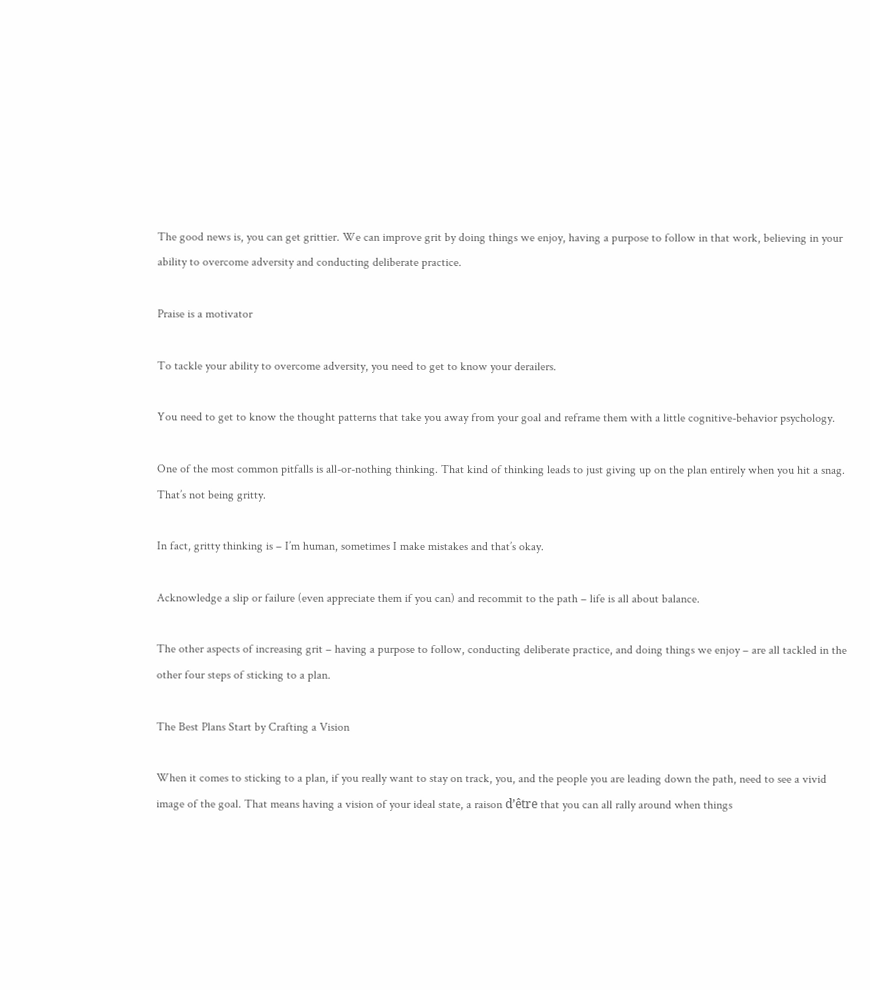The good news is, you can get grittier. We can improve grit by doing things we enjoy, having a purpose to follow in that work, believing in your ability to overcome adversity and conducting deliberate practice.

Praise is a motivator

To tackle your ability to overcome adversity, you need to get to know your derailers.

You need to get to know the thought patterns that take you away from your goal and reframe them with a little cognitive-behavior psychology.

One of the most common pitfalls is all-or-nothing thinking. That kind of thinking leads to just giving up on the plan entirely when you hit a snag. That’s not being gritty.

In fact, gritty thinking is – I’m human, sometimes I make mistakes and that’s okay.

Acknowledge a slip or failure (even appreciate them if you can) and recommit to the path – life is all about balance.

The other aspects of increasing grit – having a purpose to follow, conducting deliberate practice, and doing things we enjoy – are all tackled in the other four steps of sticking to a plan.

The Best Plans Start by Crafting a Vision

When it comes to sticking to a plan, if you really want to stay on track, you, and the people you are leading down the path, need to see a vivid image of the goal. That means having a vision of your ideal state, a raison d’être that you can all rally around when things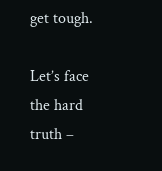get tough.

Let’s face the hard truth –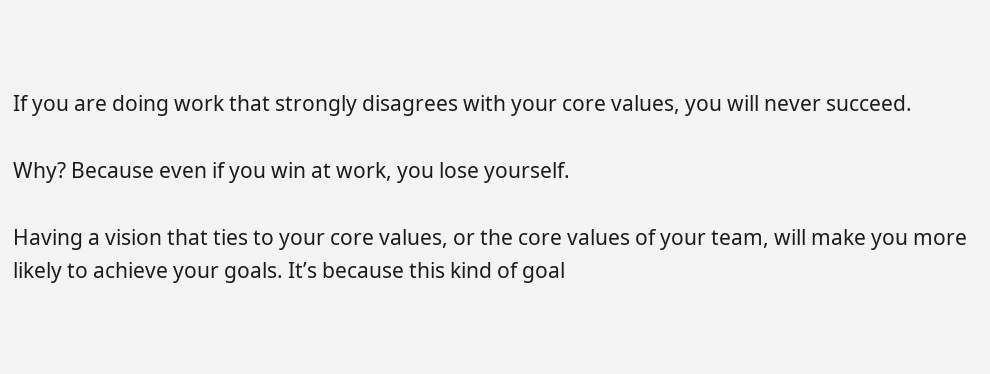If you are doing work that strongly disagrees with your core values, you will never succeed.

Why? Because even if you win at work, you lose yourself.

Having a vision that ties to your core values, or the core values of your team, will make you more likely to achieve your goals. It’s because this kind of goal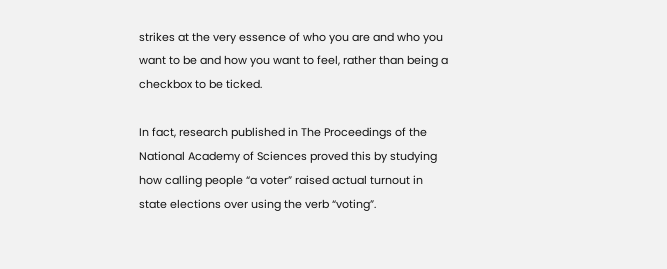strikes at the very essence of who you are and who you want to be and how you want to feel, rather than being a checkbox to be ticked.

In fact, research published in The Proceedings of the National Academy of Sciences proved this by studying how calling people “a voter” raised actual turnout in state elections over using the verb “voting”.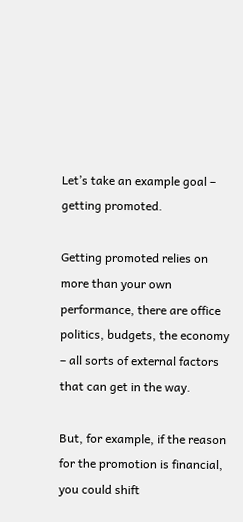Let’s take an example goal – getting promoted.

Getting promoted relies on more than your own performance, there are office politics, budgets, the economy – all sorts of external factors that can get in the way.

But, for example, if the reason for the promotion is financial, you could shift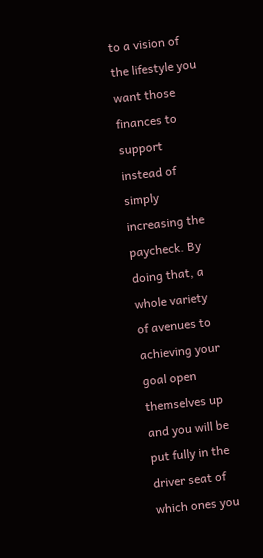to a vision of the lifestyle you want those finances to support instead of simply increasing the paycheck. By doing that, a whole variety of avenues to achieving your goal open themselves up and you will be put fully in the driver seat of which ones you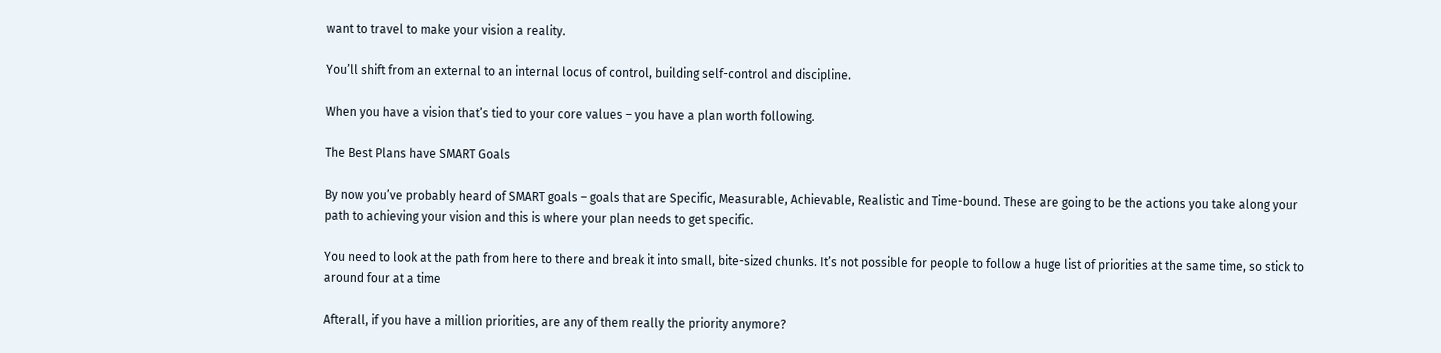want to travel to make your vision a reality.

You’ll shift from an external to an internal locus of control, building self-control and discipline.

When you have a vision that’s tied to your core values – you have a plan worth following.

The Best Plans have SMART Goals

By now you’ve probably heard of SMART goals – goals that are Specific, Measurable, Achievable, Realistic and Time-bound. These are going to be the actions you take along your path to achieving your vision and this is where your plan needs to get specific.

You need to look at the path from here to there and break it into small, bite-sized chunks. It’s not possible for people to follow a huge list of priorities at the same time, so stick to around four at a time

Afterall, if you have a million priorities, are any of them really the priority anymore?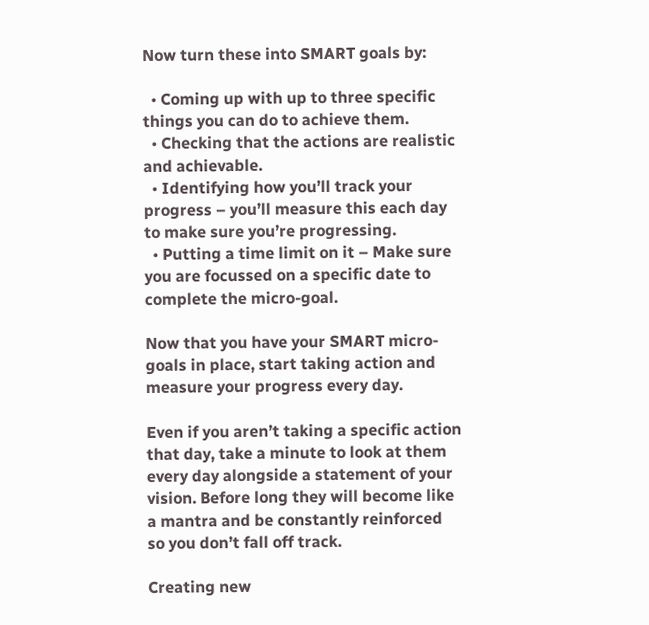Now turn these into SMART goals by:

  • Coming up with up to three specific things you can do to achieve them.
  • Checking that the actions are realistic and achievable.
  • Identifying how you’ll track your progress – you’ll measure this each day to make sure you’re progressing.
  • Putting a time limit on it – Make sure you are focussed on a specific date to complete the micro-goal.

Now that you have your SMART micro-goals in place, start taking action and measure your progress every day.

Even if you aren’t taking a specific action that day, take a minute to look at them every day alongside a statement of your vision. Before long they will become like a mantra and be constantly reinforced so you don’t fall off track.

Creating new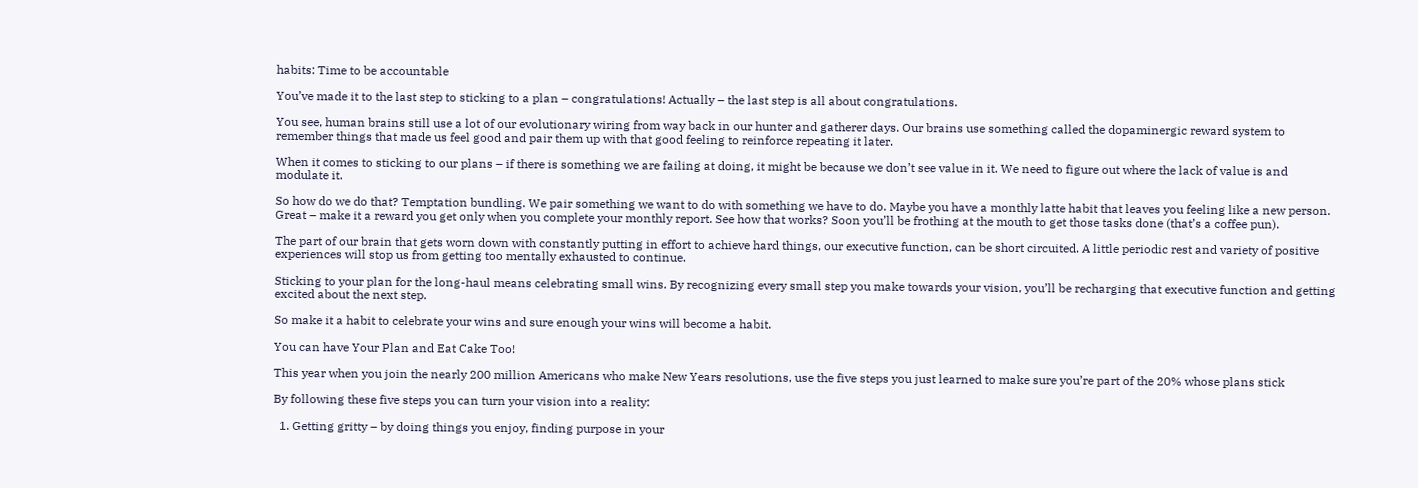habits: Time to be accountable

You’ve made it to the last step to sticking to a plan – congratulations! Actually – the last step is all about congratulations.

You see, human brains still use a lot of our evolutionary wiring from way back in our hunter and gatherer days. Our brains use something called the dopaminergic reward system to remember things that made us feel good and pair them up with that good feeling to reinforce repeating it later.

When it comes to sticking to our plans – if there is something we are failing at doing, it might be because we don’t see value in it. We need to figure out where the lack of value is and modulate it.

So how do we do that? Temptation bundling. We pair something we want to do with something we have to do. Maybe you have a monthly latte habit that leaves you feeling like a new person. Great – make it a reward you get only when you complete your monthly report. See how that works? Soon you’ll be frothing at the mouth to get those tasks done (that’s a coffee pun).

The part of our brain that gets worn down with constantly putting in effort to achieve hard things, our executive function, can be short circuited. A little periodic rest and variety of positive experiences will stop us from getting too mentally exhausted to continue.

Sticking to your plan for the long-haul means celebrating small wins. By recognizing every small step you make towards your vision, you’ll be recharging that executive function and getting excited about the next step.

So make it a habit to celebrate your wins and sure enough your wins will become a habit.

You can have Your Plan and Eat Cake Too!

This year when you join the nearly 200 million Americans who make New Years resolutions, use the five steps you just learned to make sure you’re part of the 20% whose plans stick

By following these five steps you can turn your vision into a reality:

  1. Getting gritty – by doing things you enjoy, finding purpose in your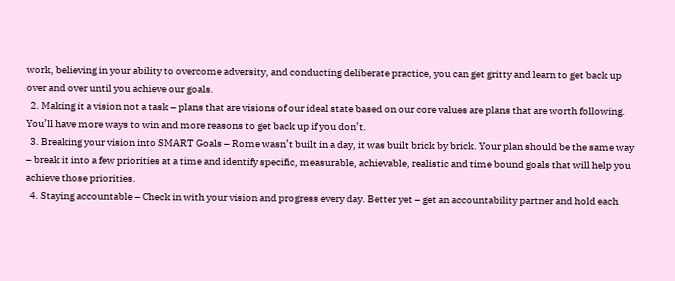work, believing in your ability to overcome adversity, and conducting deliberate practice, you can get gritty and learn to get back up over and over until you achieve our goals.
  2. Making it a vision not a task – plans that are visions of our ideal state based on our core values are plans that are worth following. You’ll have more ways to win and more reasons to get back up if you don’t.
  3. Breaking your vision into SMART Goals – Rome wasn’t built in a day, it was built brick by brick. Your plan should be the same way – break it into a few priorities at a time and identify specific, measurable, achievable, realistic and time bound goals that will help you achieve those priorities.
  4. Staying accountable – Check in with your vision and progress every day. Better yet – get an accountability partner and hold each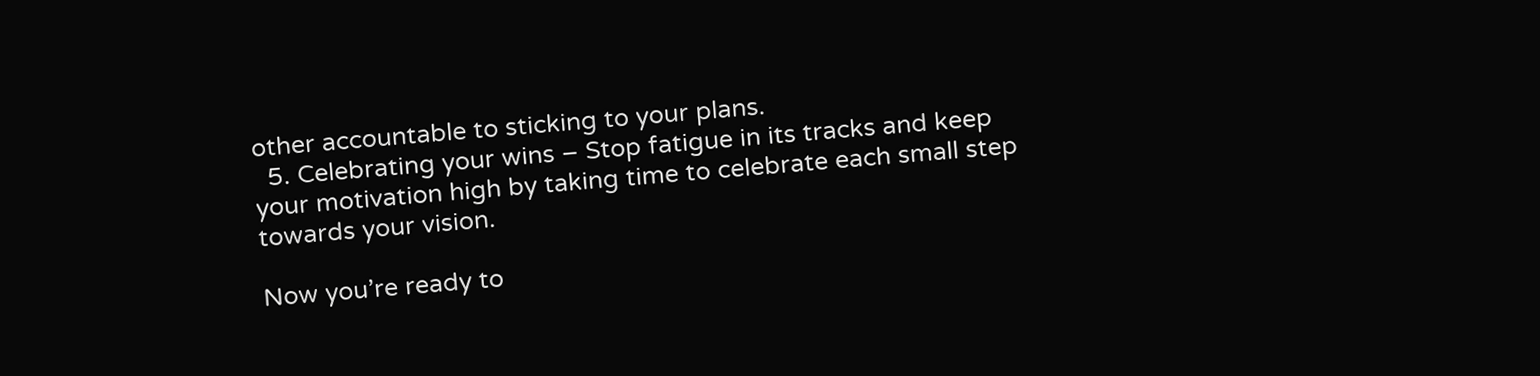other accountable to sticking to your plans.
  5. Celebrating your wins – Stop fatigue in its tracks and keep your motivation high by taking time to celebrate each small step towards your vision.

Now you’re ready to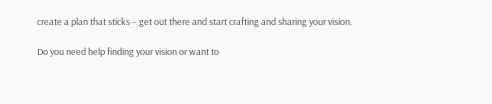create a plan that sticks – get out there and start crafting and sharing your vision.

Do you need help finding your vision or want to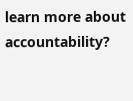learn more about accountability?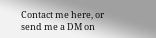Contact me here, or send me a DM on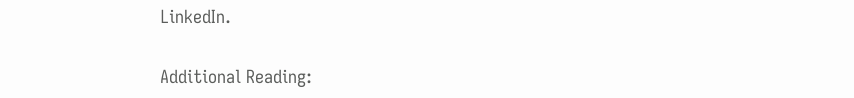LinkedIn.

Additional Reading: